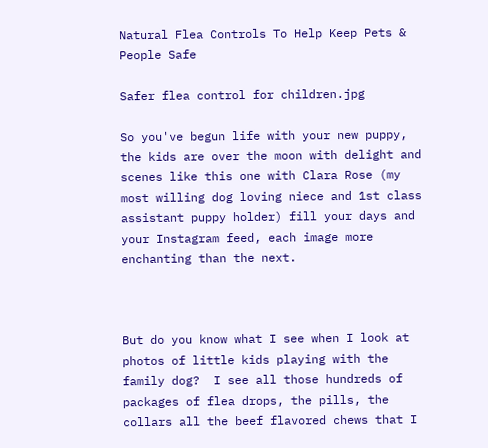Natural Flea Controls To Help Keep Pets & People Safe

Safer flea control for children.jpg

So you've begun life with your new puppy, the kids are over the moon with delight and scenes like this one with Clara Rose (my most willing dog loving niece and 1st class assistant puppy holder) fill your days and your Instagram feed, each image more enchanting than the next.



But do you know what I see when I look at photos of little kids playing with the family dog?  I see all those hundreds of packages of flea drops, the pills, the collars all the beef flavored chews that I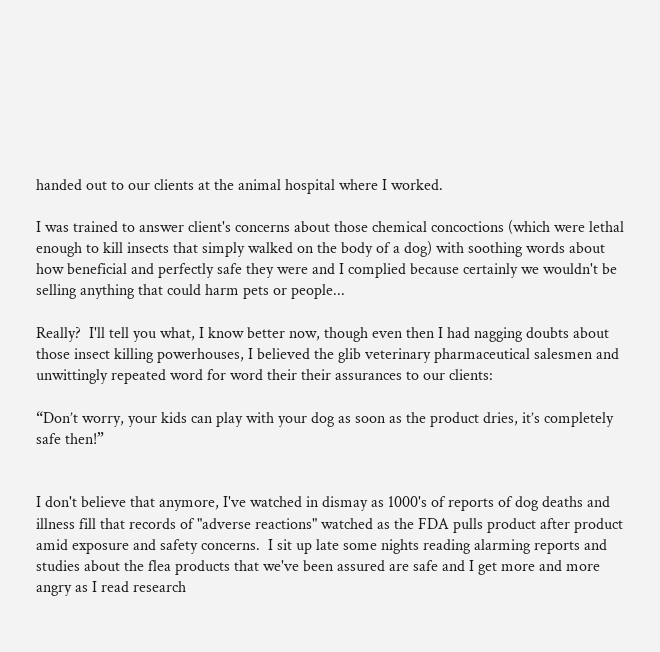handed out to our clients at the animal hospital where I worked.

I was trained to answer client's concerns about those chemical concoctions (which were lethal enough to kill insects that simply walked on the body of a dog) with soothing words about how beneficial and perfectly safe they were and I complied because certainly we wouldn't be selling anything that could harm pets or people...

Really?  I'll tell you what, I know better now, though even then I had nagging doubts about those insect killing powerhouses, I believed the glib veterinary pharmaceutical salesmen and unwittingly repeated word for word their their assurances to our clients:

“Don’t worry, your kids can play with your dog as soon as the product dries, it’s completely safe then!”


I don't believe that anymore, I've watched in dismay as 1000's of reports of dog deaths and illness fill that records of "adverse reactions" watched as the FDA pulls product after product amid exposure and safety concerns.  I sit up late some nights reading alarming reports and studies about the flea products that we've been assured are safe and I get more and more angry as I read research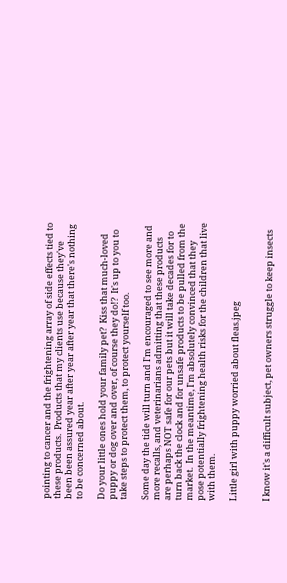pointing to cancer and the frightening array of side effects tied to these products.  Products that my clients use because they've been been assured year after year after year that there's nothing to be concerned about.

Do your little ones hold your family pet?  Kiss that much-loved puppy or dog over and over, of course they do!?  It's up to you to take steps to protect them, to protect yourself too.

Some day the tide will turn and I'm encouraged to see more and more recalls, and veterinarians admitting that these products are perhaps NOT safe for our pets but it will take decades for to turn back the clock and for unsafe products to be pulled from the market.  In the meantime, I'm absolutely convinced that they pose potentially frightening health risks for the children that live with them.

Little girl with puppy worried about fleas.jpeg


I know it's a difficult subject, pet owners struggle to keep insects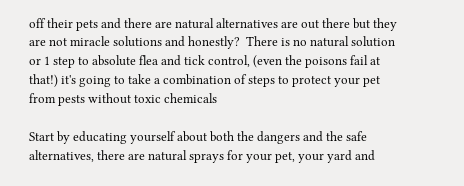off their pets and there are natural alternatives are out there but they are not miracle solutions and honestly?  There is no natural solution or 1 step to absolute flea and tick control, (even the poisons fail at that!) it's going to take a combination of steps to protect your pet from pests without toxic chemicals

Start by educating yourself about both the dangers and the safe alternatives, there are natural sprays for your pet, your yard and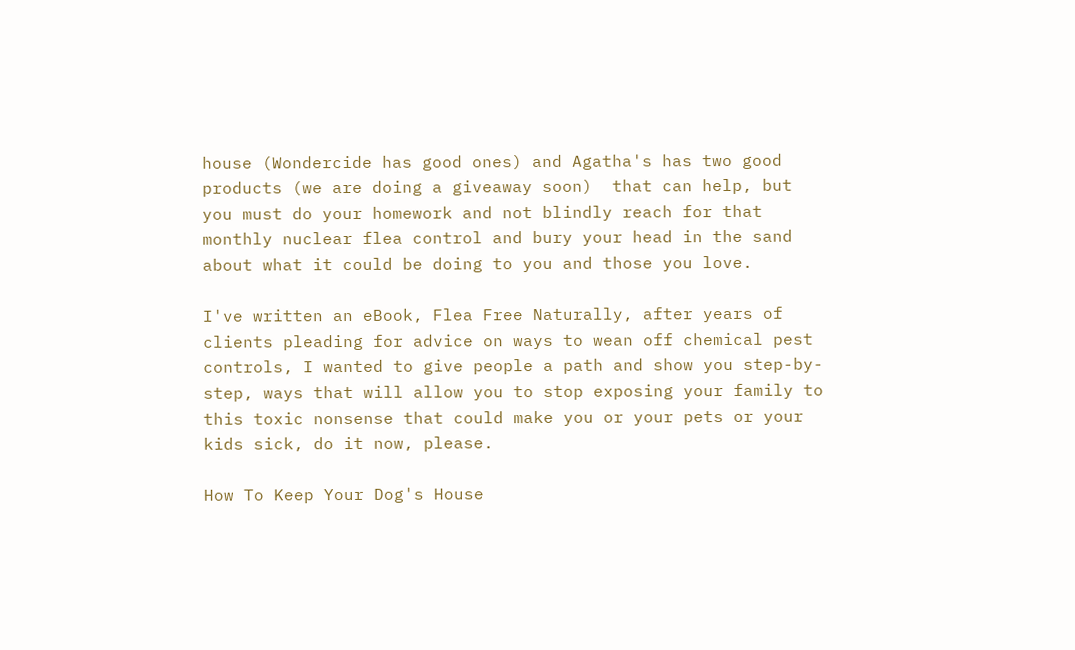house (Wondercide has good ones) and Agatha's has two good products (we are doing a giveaway soon)  that can help, but you must do your homework and not blindly reach for that monthly nuclear flea control and bury your head in the sand about what it could be doing to you and those you love.

I've written an eBook, Flea Free Naturally, after years of clients pleading for advice on ways to wean off chemical pest controls, I wanted to give people a path and show you step-by-step, ways that will allow you to stop exposing your family to this toxic nonsense that could make you or your pets or your kids sick, do it now, please.

How To Keep Your Dog's House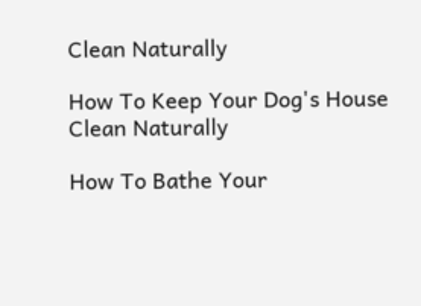Clean Naturally

How To Keep Your Dog's House Clean Naturally

How To Bathe Your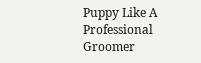Puppy Like A Professional Groomer